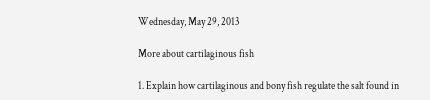Wednesday, May 29, 2013

More about cartilaginous fish

1. Explain how cartilaginous and bony fish regulate the salt found in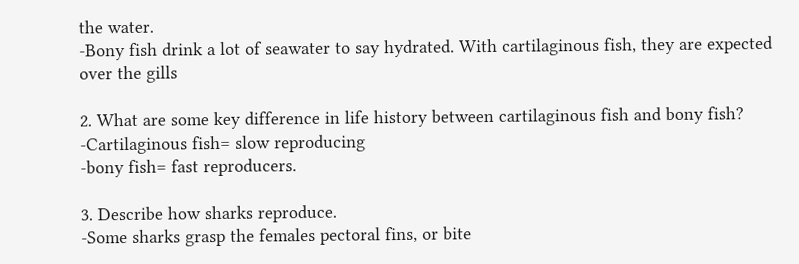the water.
-Bony fish drink a lot of seawater to say hydrated. With cartilaginous fish, they are expected over the gills

2. What are some key difference in life history between cartilaginous fish and bony fish?
-Cartilaginous fish= slow reproducing
-bony fish= fast reproducers.

3. Describe how sharks reproduce.
-Some sharks grasp the females pectoral fins, or bite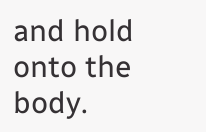and hold onto the body.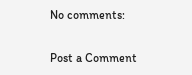No comments:

Post a Comment